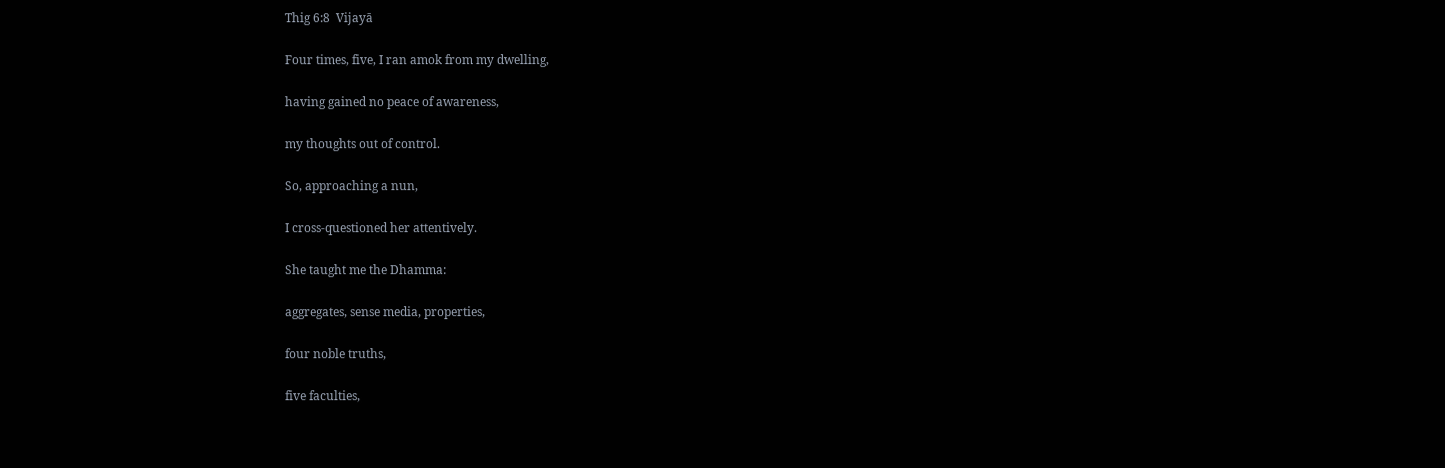Thig 6:8  Vijayā

Four times, five, I ran amok from my dwelling,

having gained no peace of awareness,

my thoughts out of control.

So, approaching a nun,

I cross-questioned her attentively.

She taught me the Dhamma:

aggregates, sense media, properties,

four noble truths,

five faculties,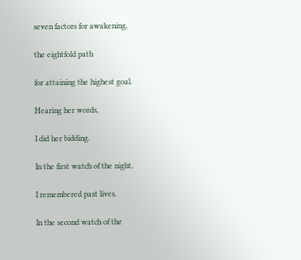seven factors for awakening,

the eightfold path

for attaining the highest goal.

Hearing her words,

I did her bidding.

In the first watch of the night,

I remembered past lives.

In the second watch of the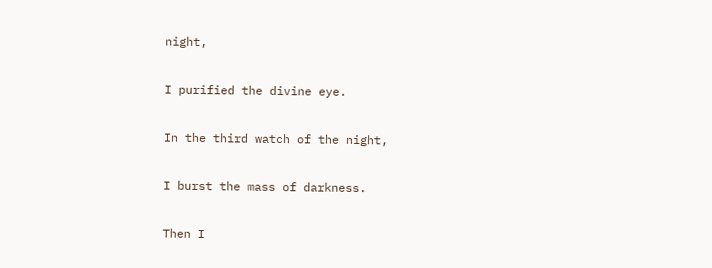night,

I purified the divine eye.

In the third watch of the night,

I burst the mass of darkness.

Then I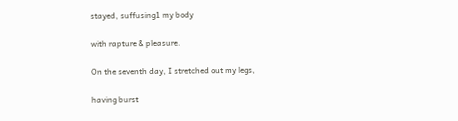stayed, suffusing1 my body

with rapture & pleasure.

On the seventh day, I stretched out my legs,

having burst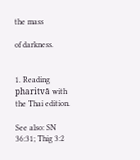the mass

of darkness.


1. Reading pharitvā with the Thai edition.

See also: SN 36:31; Thig 3:2